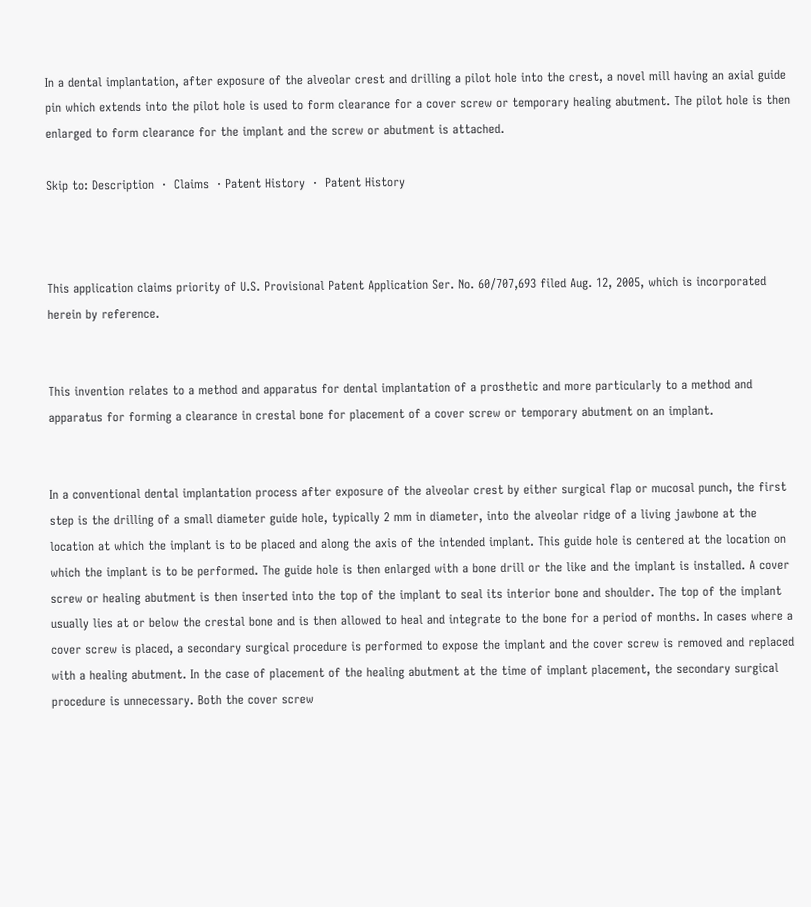In a dental implantation, after exposure of the alveolar crest and drilling a pilot hole into the crest, a novel mill having an axial guide pin which extends into the pilot hole is used to form clearance for a cover screw or temporary healing abutment. The pilot hole is then enlarged to form clearance for the implant and the screw or abutment is attached.

Skip to: Description  ·  Claims  · Patent History  ·  Patent History



This application claims priority of U.S. Provisional Patent Application Ser. No. 60/707,693 filed Aug. 12, 2005, which is incorporated herein by reference.


This invention relates to a method and apparatus for dental implantation of a prosthetic and more particularly to a method and apparatus for forming a clearance in crestal bone for placement of a cover screw or temporary abutment on an implant.


In a conventional dental implantation process after exposure of the alveolar crest by either surgical flap or mucosal punch, the first step is the drilling of a small diameter guide hole, typically 2 mm in diameter, into the alveolar ridge of a living jawbone at the location at which the implant is to be placed and along the axis of the intended implant. This guide hole is centered at the location on which the implant is to be performed. The guide hole is then enlarged with a bone drill or the like and the implant is installed. A cover screw or healing abutment is then inserted into the top of the implant to seal its interior bone and shoulder. The top of the implant usually lies at or below the crestal bone and is then allowed to heal and integrate to the bone for a period of months. In cases where a cover screw is placed, a secondary surgical procedure is performed to expose the implant and the cover screw is removed and replaced with a healing abutment. In the case of placement of the healing abutment at the time of implant placement, the secondary surgical procedure is unnecessary. Both the cover screw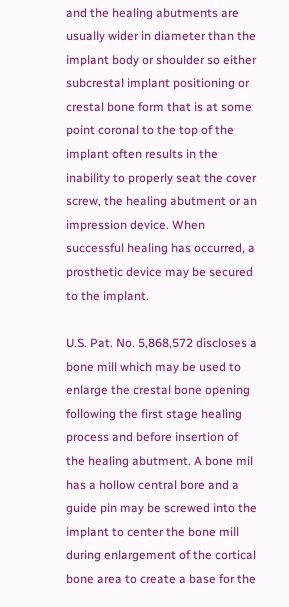and the healing abutments are usually wider in diameter than the implant body or shoulder so either subcrestal implant positioning or crestal bone form that is at some point coronal to the top of the implant often results in the inability to properly seat the cover screw, the healing abutment or an impression device. When successful healing has occurred, a prosthetic device may be secured to the implant.

U.S. Pat. No. 5,868,572 discloses a bone mill which may be used to enlarge the crestal bone opening following the first stage healing process and before insertion of the healing abutment. A bone mil has a hollow central bore and a guide pin may be screwed into the implant to center the bone mill during enlargement of the cortical bone area to create a base for the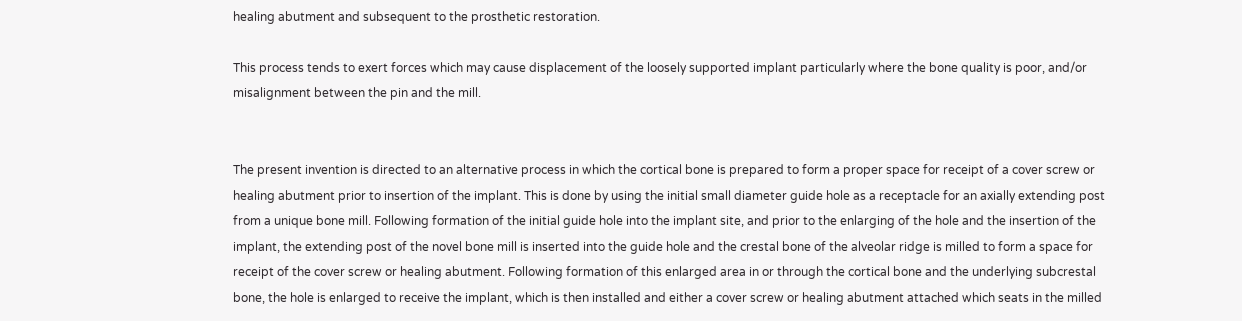healing abutment and subsequent to the prosthetic restoration.

This process tends to exert forces which may cause displacement of the loosely supported implant particularly where the bone quality is poor, and/or misalignment between the pin and the mill.


The present invention is directed to an alternative process in which the cortical bone is prepared to form a proper space for receipt of a cover screw or healing abutment prior to insertion of the implant. This is done by using the initial small diameter guide hole as a receptacle for an axially extending post from a unique bone mill. Following formation of the initial guide hole into the implant site, and prior to the enlarging of the hole and the insertion of the implant, the extending post of the novel bone mill is inserted into the guide hole and the crestal bone of the alveolar ridge is milled to form a space for receipt of the cover screw or healing abutment. Following formation of this enlarged area in or through the cortical bone and the underlying subcrestal bone, the hole is enlarged to receive the implant, which is then installed and either a cover screw or healing abutment attached which seats in the milled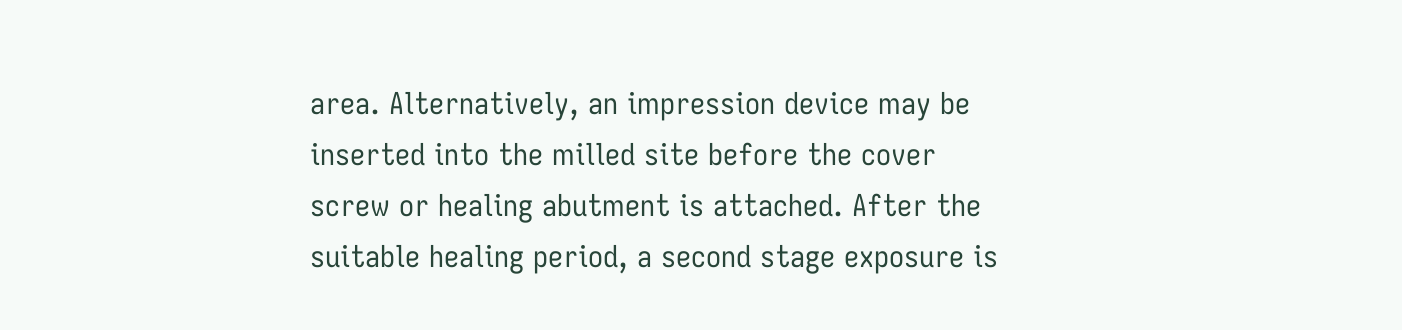area. Alternatively, an impression device may be inserted into the milled site before the cover screw or healing abutment is attached. After the suitable healing period, a second stage exposure is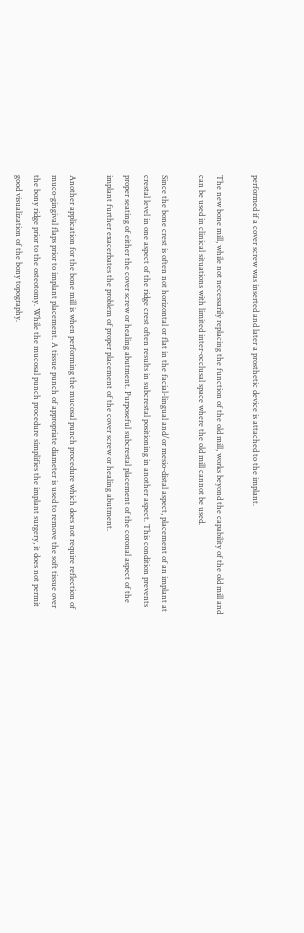performed if a cover screw was inserted and later a prosthetic device is attached to the implant.

The new bone mill, while not necessarily replacing the function of the old mill, works beyond the capability of the old mill and can be used in clinical situations with limited inter-occlusal space where the old mill cannot be used.

Since the bone crest is often not horizontal or flat in the facial-lingual and/or mesio-distal aspect, placement of an implant at crestal level in one aspect of the ridge crest often results in subcrestal positioning in another aspect. This condition prevents proper seating of either the cover screw or healing abutment. Purposeful subcrestal placement of the coronal aspect of the implant further exacerbates the problem of proper placement of the cover screw or healing abutment.

Another application for the bone mill is when performing the mucosal punch procedure which does not require reflection of muco-gingival flaps prior to implant placement. A tissue punch of appropriate diameter is used to remove the soft tissue over the bony ridge prior to the osteotomy. While the mucosal punch procedure simplifies the implant surgery, it does not permit good visualization of the bony topography.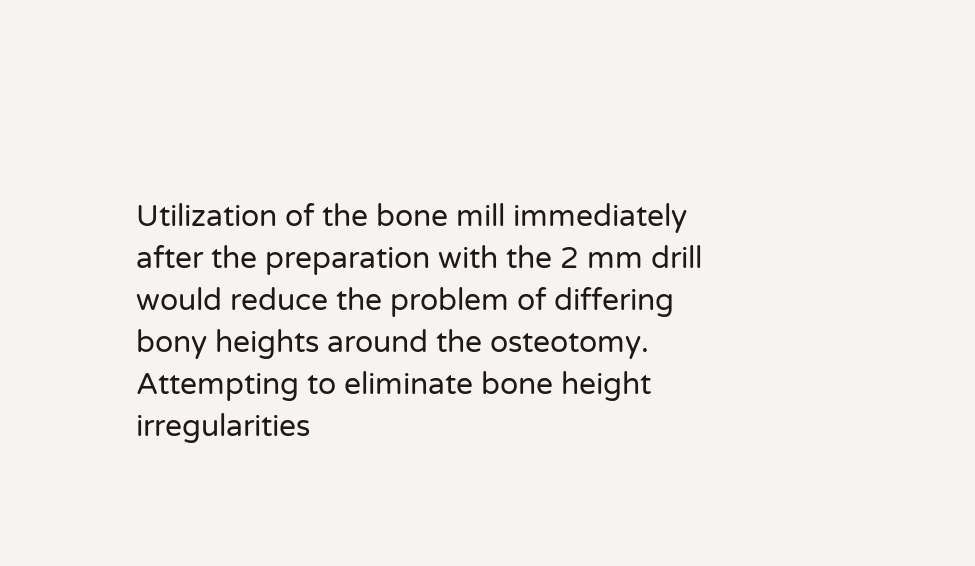Utilization of the bone mill immediately after the preparation with the 2 mm drill would reduce the problem of differing bony heights around the osteotomy. Attempting to eliminate bone height irregularities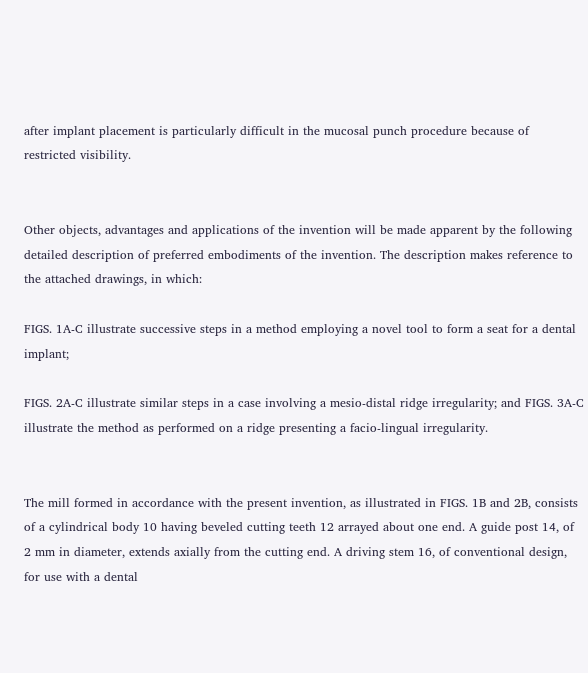after implant placement is particularly difficult in the mucosal punch procedure because of restricted visibility.


Other objects, advantages and applications of the invention will be made apparent by the following detailed description of preferred embodiments of the invention. The description makes reference to the attached drawings, in which:

FIGS. 1A-C illustrate successive steps in a method employing a novel tool to form a seat for a dental implant;

FIGS. 2A-C illustrate similar steps in a case involving a mesio-distal ridge irregularity; and FIGS. 3A-C illustrate the method as performed on a ridge presenting a facio-lingual irregularity.


The mill formed in accordance with the present invention, as illustrated in FIGS. 1B and 2B, consists of a cylindrical body 10 having beveled cutting teeth 12 arrayed about one end. A guide post 14, of 2 mm in diameter, extends axially from the cutting end. A driving stem 16, of conventional design, for use with a dental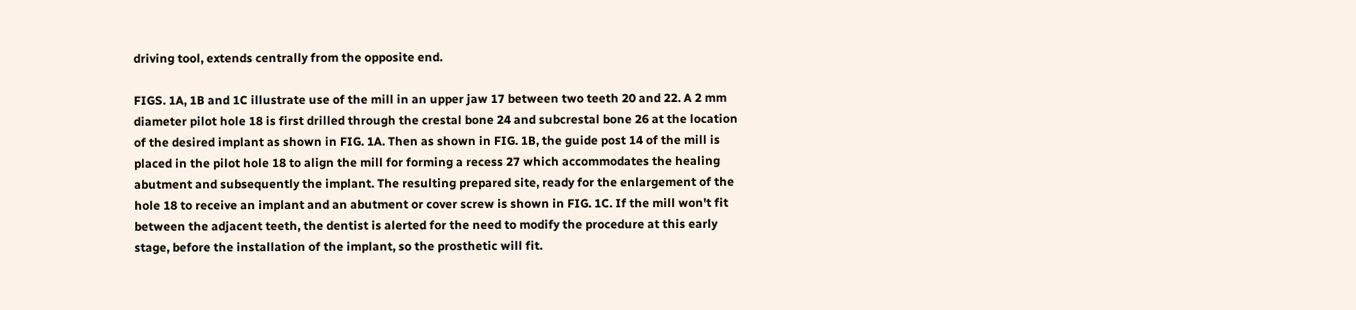driving tool, extends centrally from the opposite end.

FIGS. 1A, 1B and 1C illustrate use of the mill in an upper jaw 17 between two teeth 20 and 22. A 2 mm diameter pilot hole 18 is first drilled through the crestal bone 24 and subcrestal bone 26 at the location of the desired implant as shown in FIG. 1A. Then as shown in FIG. 1B, the guide post 14 of the mill is placed in the pilot hole 18 to align the mill for forming a recess 27 which accommodates the healing abutment and subsequently the implant. The resulting prepared site, ready for the enlargement of the hole 18 to receive an implant and an abutment or cover screw is shown in FIG. 1C. If the mill won't fit between the adjacent teeth, the dentist is alerted for the need to modify the procedure at this early stage, before the installation of the implant, so the prosthetic will fit.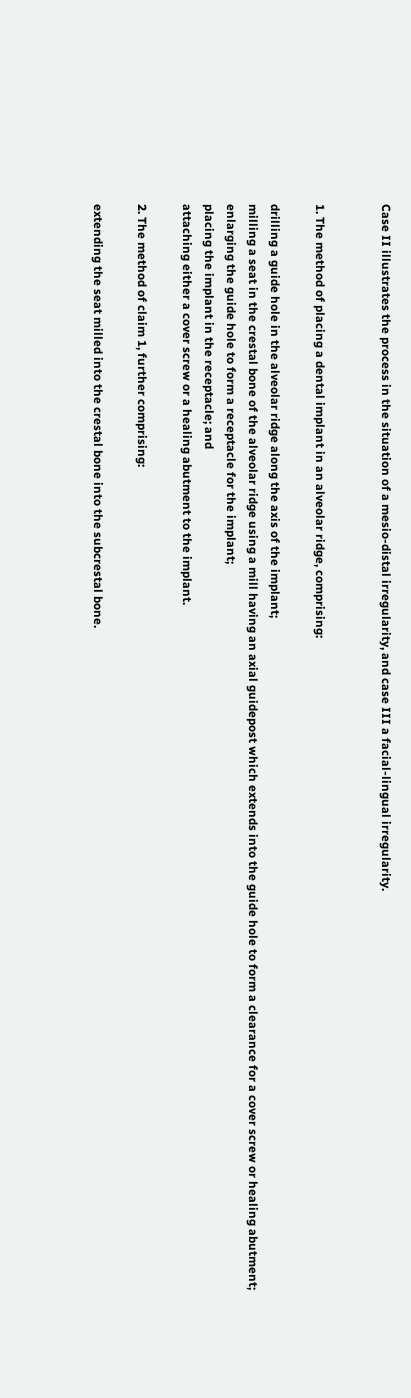Case II illustrates the process in the situation of a mesio-distal irregularity, and case III a facial-lingual irregularity.


1. The method of placing a dental implant in an alveolar ridge, comprising:

drilling a guide hole in the alveolar ridge along the axis of the implant;
milling a seat in the crestal bone of the alveolar ridge using a mill having an axial guidepost which extends into the guide hole to form a clearance for a cover screw or healing abutment;
enlarging the guide hole to form a receptacle for the implant;
placing the implant in the receptacle; and
attaching either a cover screw or a healing abutment to the implant.

2. The method of claim 1, further comprising:

extending the seat milled into the crestal bone into the subcrestal bone.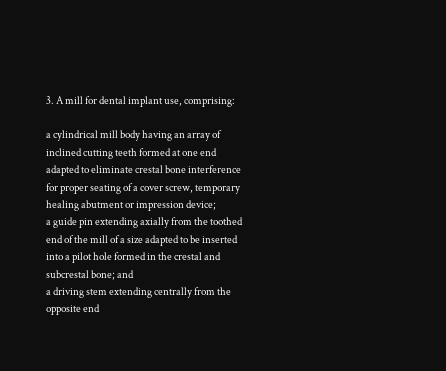3. A mill for dental implant use, comprising:

a cylindrical mill body having an array of inclined cutting teeth formed at one end adapted to eliminate crestal bone interference for proper seating of a cover screw, temporary healing abutment or impression device;
a guide pin extending axially from the toothed end of the mill of a size adapted to be inserted into a pilot hole formed in the crestal and subcrestal bone; and
a driving stem extending centrally from the opposite end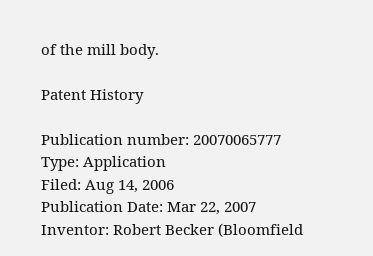of the mill body.

Patent History

Publication number: 20070065777
Type: Application
Filed: Aug 14, 2006
Publication Date: Mar 22, 2007
Inventor: Robert Becker (Bloomfield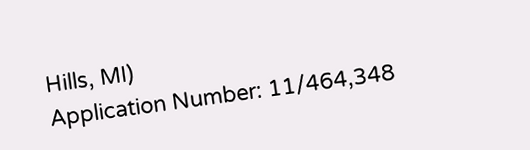Hills, MI)
Application Number: 11/464,348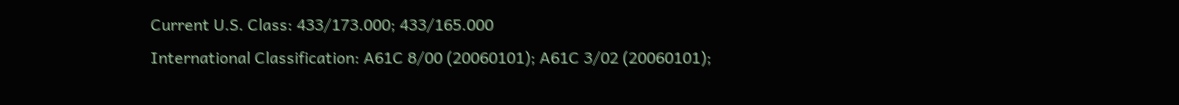Current U.S. Class: 433/173.000; 433/165.000
International Classification: A61C 8/00 (20060101); A61C 3/02 (20060101);